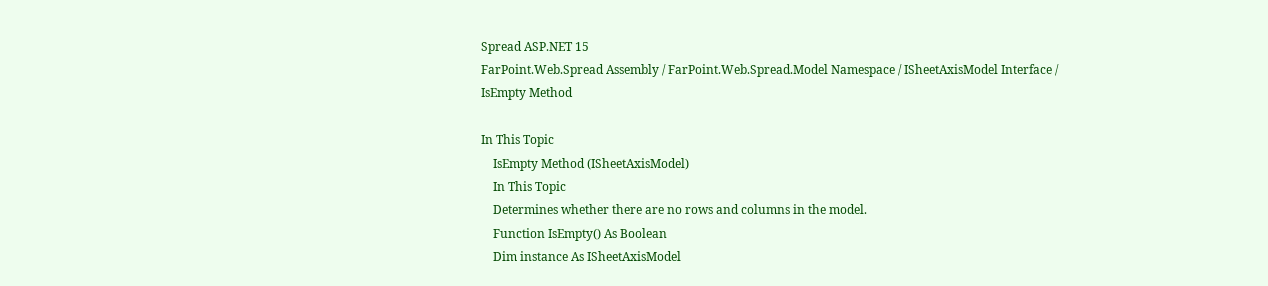Spread ASP.NET 15
FarPoint.Web.Spread Assembly / FarPoint.Web.Spread.Model Namespace / ISheetAxisModel Interface / IsEmpty Method

In This Topic
    IsEmpty Method (ISheetAxisModel)
    In This Topic
    Determines whether there are no rows and columns in the model.
    Function IsEmpty() As Boolean
    Dim instance As ISheetAxisModel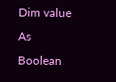Dim value As Boolean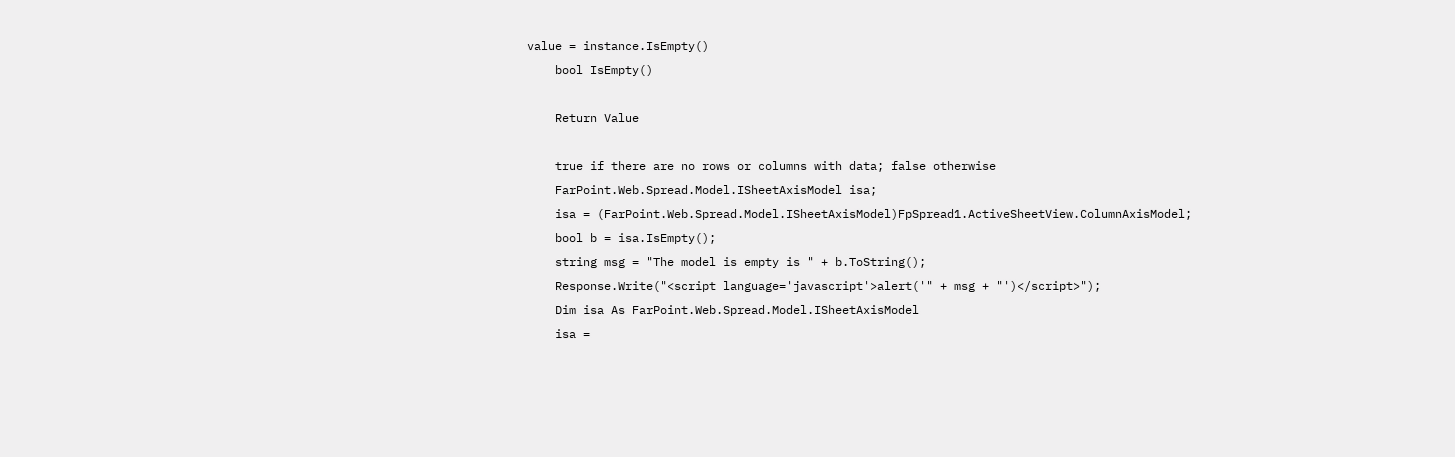value = instance.IsEmpty()
    bool IsEmpty()

    Return Value

    true if there are no rows or columns with data; false otherwise
    FarPoint.Web.Spread.Model.ISheetAxisModel isa;
    isa = (FarPoint.Web.Spread.Model.ISheetAxisModel)FpSpread1.ActiveSheetView.ColumnAxisModel;
    bool b = isa.IsEmpty();
    string msg = "The model is empty is " + b.ToString();
    Response.Write("<script language='javascript'>alert('" + msg + "')</script>");
    Dim isa As FarPoint.Web.Spread.Model.ISheetAxisModel
    isa =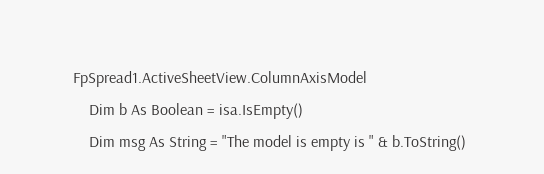FpSpread1.ActiveSheetView.ColumnAxisModel
    Dim b As Boolean = isa.IsEmpty()
    Dim msg As String = "The model is empty is " & b.ToString()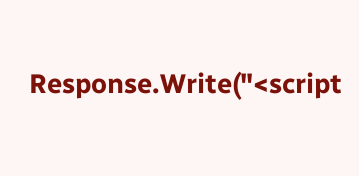Response.Write("<script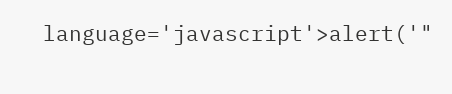language='javascript'>alert('"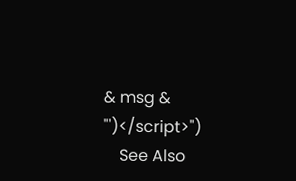& msg & "')</script>")
    See Also